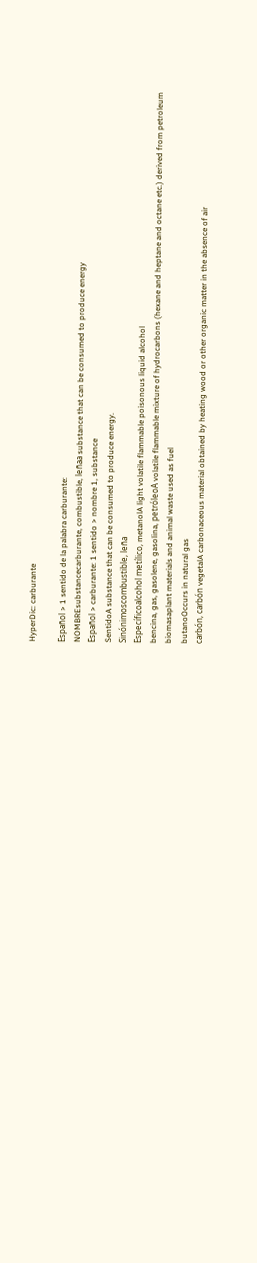HyperDic: carburante

Español > 1 sentido de la palabra carburante:
NOMBREsubstancecarburante, combustible, leñaa substance that can be consumed to produce energy
Español > carburante: 1 sentido > nombre 1, substance
SentidoA substance that can be consumed to produce energy.
Sinónimoscombustible, leña
Específicoalcohol metílico, metanolA light volatile flammable poisonous liquid alcohol
bencina, gas, gasolene, gasolina, petróleoA volatile flammable mixture of hydrocarbons (hexane and heptane and octane etc.) derived from petroleum
biomasaplant materials and animal waste used as fuel
butanoOccurs in natural gas
carbón, carbón vegetalA carbonaceous material obtained by heating wood or other organic matter in the absence of air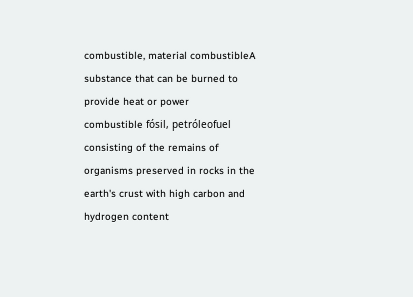combustible, material combustibleA substance that can be burned to provide heat or power
combustible fósil, petróleofuel consisting of the remains of organisms preserved in rocks in the earth's crust with high carbon and hydrogen content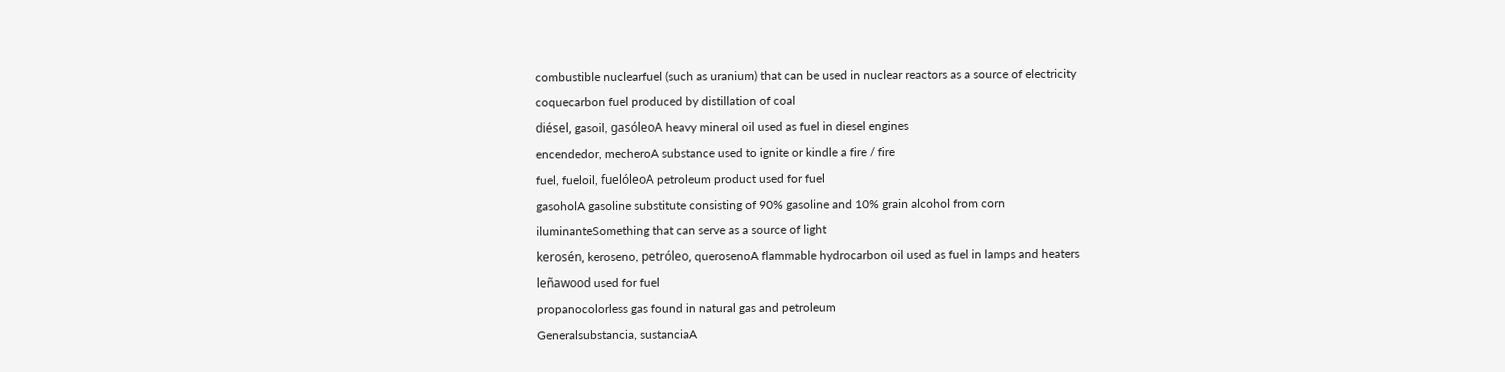combustible nuclearfuel (such as uranium) that can be used in nuclear reactors as a source of electricity
coquecarbon fuel produced by distillation of coal
diésel, gasoil, gasóleoA heavy mineral oil used as fuel in diesel engines
encendedor, mecheroA substance used to ignite or kindle a fire / fire
fuel, fueloil, fuelóleoA petroleum product used for fuel
gasoholA gasoline substitute consisting of 90% gasoline and 10% grain alcohol from corn
iluminanteSomething that can serve as a source of light
kerosén, keroseno, petróleo, querosenoA flammable hydrocarbon oil used as fuel in lamps and heaters
leñawood used for fuel
propanocolorless gas found in natural gas and petroleum
Generalsubstancia, sustanciaA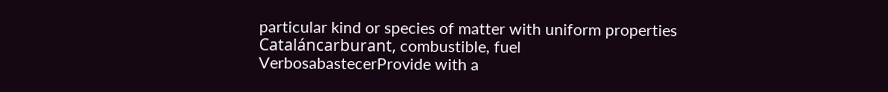particular kind or species of matter with uniform properties
Cataláncarburant, combustible, fuel
VerbosabastecerProvide with a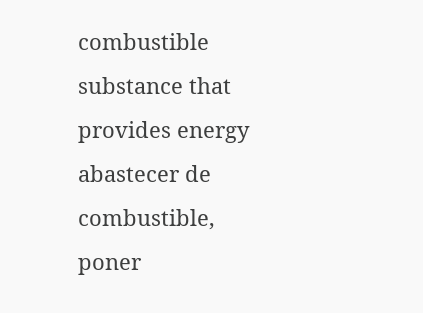combustible substance that provides energy
abastecer de combustible, poner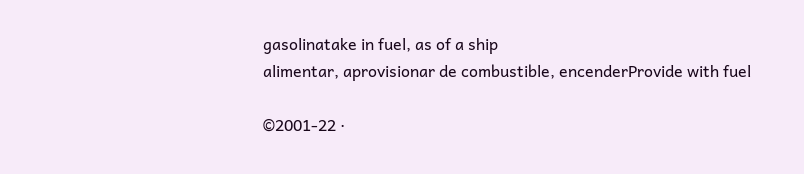gasolinatake in fuel, as of a ship
alimentar, aprovisionar de combustible, encenderProvide with fuel

©2001-22 ·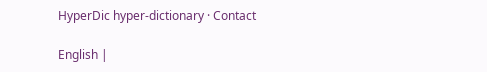HyperDic hyper-dictionary · Contact

English |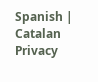Spanish | Catalan
Privacy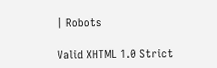| Robots

Valid XHTML 1.0 Strict